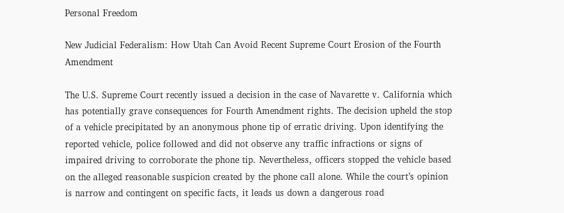Personal Freedom

New Judicial Federalism: How Utah Can Avoid Recent Supreme Court Erosion of the Fourth Amendment

The U.S. Supreme Court recently issued a decision in the case of Navarette v. California which has potentially grave consequences for Fourth Amendment rights. The decision upheld the stop of a vehicle precipitated by an anonymous phone tip of erratic driving. Upon identifying the reported vehicle, police followed and did not observe any traffic infractions or signs of impaired driving to corroborate the phone tip. Nevertheless, officers stopped the vehicle based on the alleged reasonable suspicion created by the phone call alone. While the court’s opinion is narrow and contingent on specific facts, it leads us down a dangerous road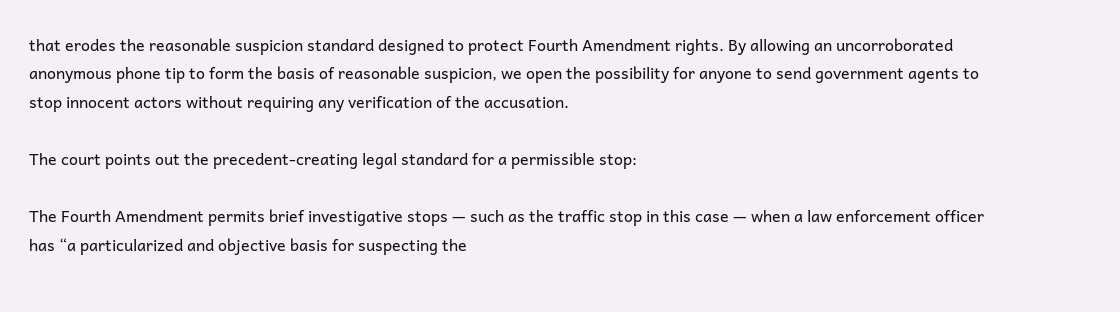that erodes the reasonable suspicion standard designed to protect Fourth Amendment rights. By allowing an uncorroborated anonymous phone tip to form the basis of reasonable suspicion, we open the possibility for anyone to send government agents to stop innocent actors without requiring any verification of the accusation.

The court points out the precedent-creating legal standard for a permissible stop:

The Fourth Amendment permits brief investigative stops — such as the traffic stop in this case — when a law enforcement officer has “a particularized and objective basis for suspecting the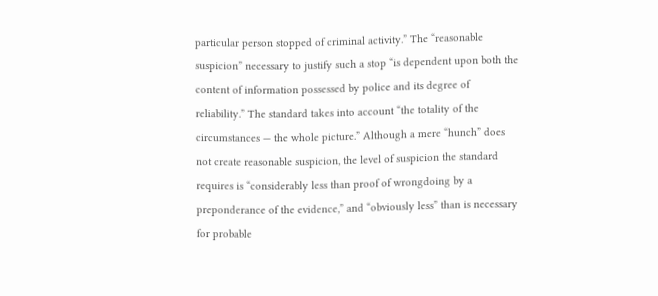particular person stopped of criminal activity.” The “reasonable suspicion” necessary to justify such a stop “is dependent upon both the content of information possessed by police and its degree of reliability.” The standard takes into account “the totality of the circumstances — the whole picture.” Although a mere “hunch” does not create reasonable suspicion, the level of suspicion the standard requires is “considerably less than proof of wrongdoing by a preponderance of the evidence,” and “obviously less” than is necessary for probable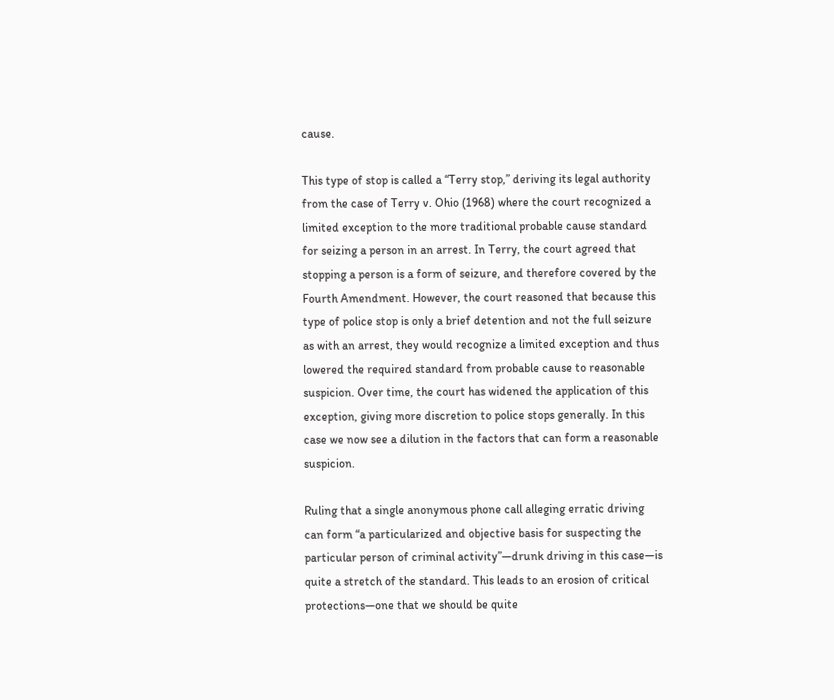cause.

This type of stop is called a “Terry stop,” deriving its legal authority from the case of Terry v. Ohio (1968) where the court recognized a limited exception to the more traditional probable cause standard for seizing a person in an arrest. In Terry, the court agreed that stopping a person is a form of seizure, and therefore covered by the Fourth Amendment. However, the court reasoned that because this type of police stop is only a brief detention and not the full seizure as with an arrest, they would recognize a limited exception and thus lowered the required standard from probable cause to reasonable suspicion. Over time, the court has widened the application of this exception, giving more discretion to police stops generally. In this case we now see a dilution in the factors that can form a reasonable suspicion.

Ruling that a single anonymous phone call alleging erratic driving can form “a particularized and objective basis for suspecting the particular person of criminal activity”—drunk driving in this case—is quite a stretch of the standard. This leads to an erosion of critical protections—one that we should be quite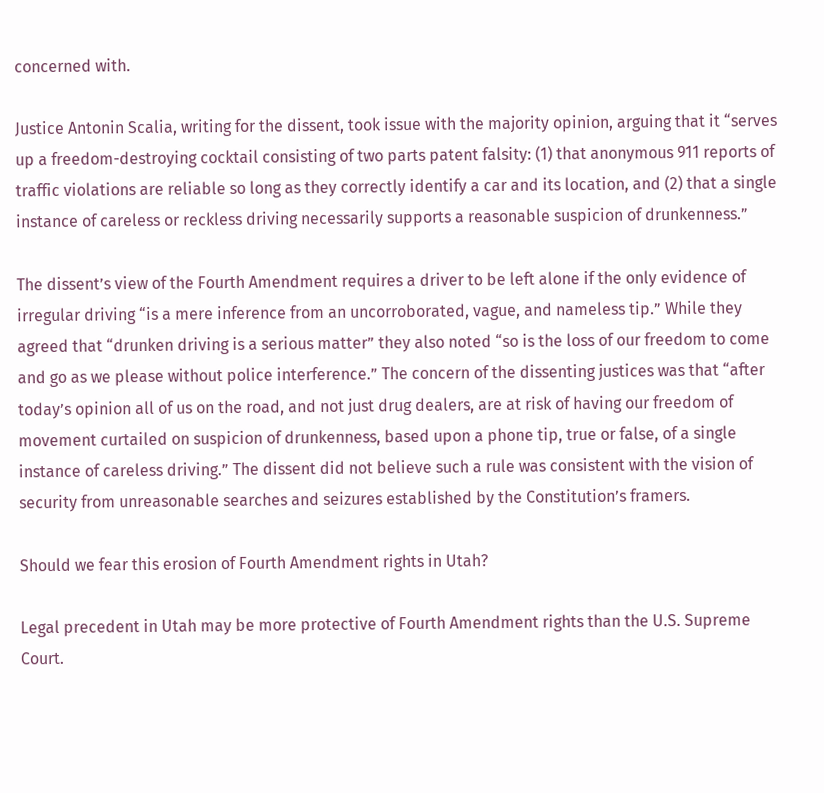concerned with.

Justice Antonin Scalia, writing for the dissent, took issue with the majority opinion, arguing that it “serves up a freedom-destroying cocktail consisting of two parts patent falsity: (1) that anonymous 911 reports of traffic violations are reliable so long as they correctly identify a car and its location, and (2) that a single instance of careless or reckless driving necessarily supports a reasonable suspicion of drunkenness.”

The dissent’s view of the Fourth Amendment requires a driver to be left alone if the only evidence of irregular driving “is a mere inference from an uncorroborated, vague, and nameless tip.” While they agreed that “drunken driving is a serious matter” they also noted “so is the loss of our freedom to come and go as we please without police interference.” The concern of the dissenting justices was that “after today’s opinion all of us on the road, and not just drug dealers, are at risk of having our freedom of movement curtailed on suspicion of drunkenness, based upon a phone tip, true or false, of a single instance of careless driving.” The dissent did not believe such a rule was consistent with the vision of security from unreasonable searches and seizures established by the Constitution’s framers.

Should we fear this erosion of Fourth Amendment rights in Utah?

Legal precedent in Utah may be more protective of Fourth Amendment rights than the U.S. Supreme Court.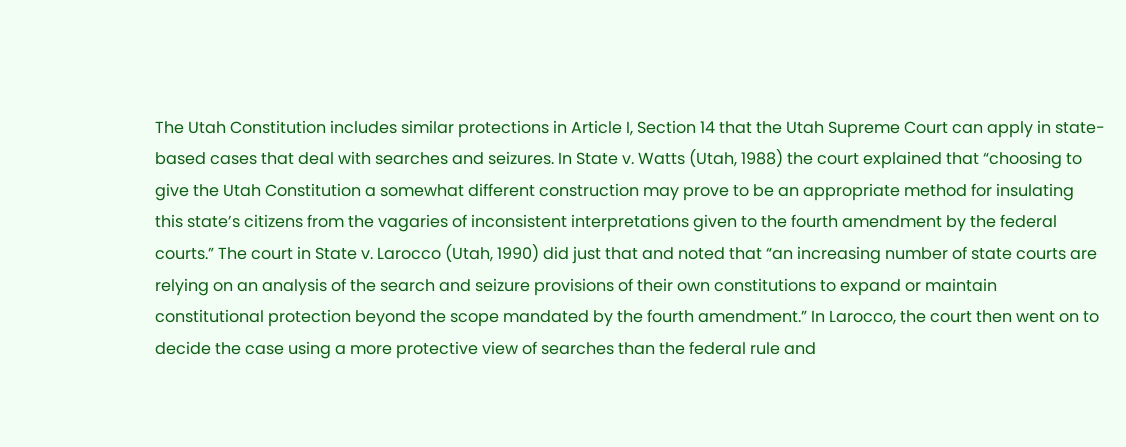The Utah Constitution includes similar protections in Article I, Section 14 that the Utah Supreme Court can apply in state-based cases that deal with searches and seizures. In State v. Watts (Utah, 1988) the court explained that “choosing to give the Utah Constitution a somewhat different construction may prove to be an appropriate method for insulating this state’s citizens from the vagaries of inconsistent interpretations given to the fourth amendment by the federal courts.” The court in State v. Larocco (Utah, 1990) did just that and noted that “an increasing number of state courts are relying on an analysis of the search and seizure provisions of their own constitutions to expand or maintain constitutional protection beyond the scope mandated by the fourth amendment.” In Larocco, the court then went on to decide the case using a more protective view of searches than the federal rule and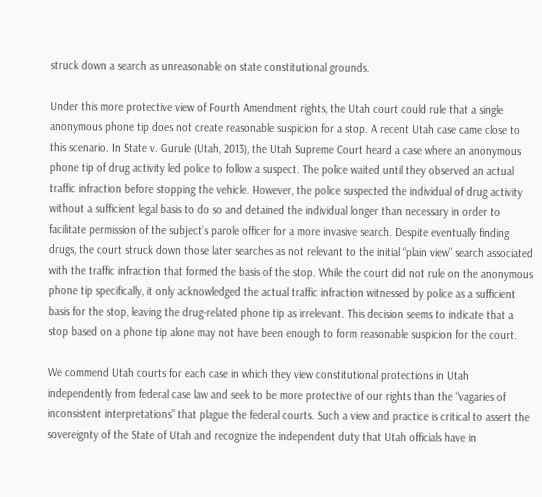struck down a search as unreasonable on state constitutional grounds.

Under this more protective view of Fourth Amendment rights, the Utah court could rule that a single anonymous phone tip does not create reasonable suspicion for a stop. A recent Utah case came close to this scenario. In State v. Gurule (Utah, 2013), the Utah Supreme Court heard a case where an anonymous phone tip of drug activity led police to follow a suspect. The police waited until they observed an actual traffic infraction before stopping the vehicle. However, the police suspected the individual of drug activity without a sufficient legal basis to do so and detained the individual longer than necessary in order to facilitate permission of the subject’s parole officer for a more invasive search. Despite eventually finding drugs, the court struck down those later searches as not relevant to the initial “plain view” search associated with the traffic infraction that formed the basis of the stop. While the court did not rule on the anonymous phone tip specifically, it only acknowledged the actual traffic infraction witnessed by police as a sufficient basis for the stop, leaving the drug-related phone tip as irrelevant. This decision seems to indicate that a stop based on a phone tip alone may not have been enough to form reasonable suspicion for the court.

We commend Utah courts for each case in which they view constitutional protections in Utah independently from federal case law and seek to be more protective of our rights than the “vagaries of inconsistent interpretations” that plague the federal courts. Such a view and practice is critical to assert the sovereignty of the State of Utah and recognize the independent duty that Utah officials have in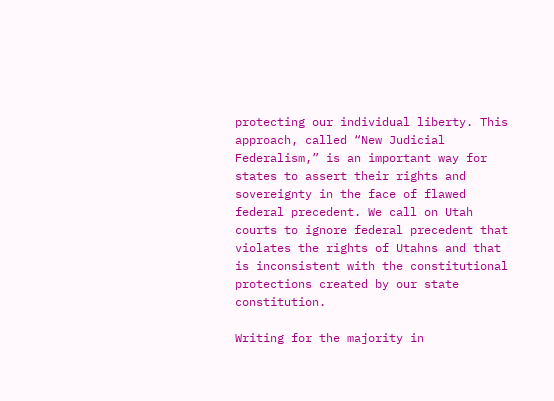protecting our individual liberty. This approach, called “New Judicial Federalism,” is an important way for states to assert their rights and sovereignty in the face of flawed federal precedent. We call on Utah courts to ignore federal precedent that violates the rights of Utahns and that is inconsistent with the constitutional protections created by our state constitution.

Writing for the majority in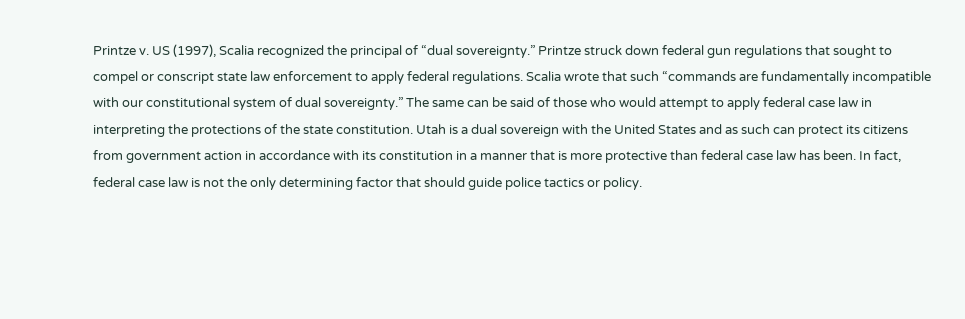Printze v. US (1997), Scalia recognized the principal of “dual sovereignty.” Printze struck down federal gun regulations that sought to compel or conscript state law enforcement to apply federal regulations. Scalia wrote that such “commands are fundamentally incompatible with our constitutional system of dual sovereignty.” The same can be said of those who would attempt to apply federal case law in interpreting the protections of the state constitution. Utah is a dual sovereign with the United States and as such can protect its citizens from government action in accordance with its constitution in a manner that is more protective than federal case law has been. In fact, federal case law is not the only determining factor that should guide police tactics or policy.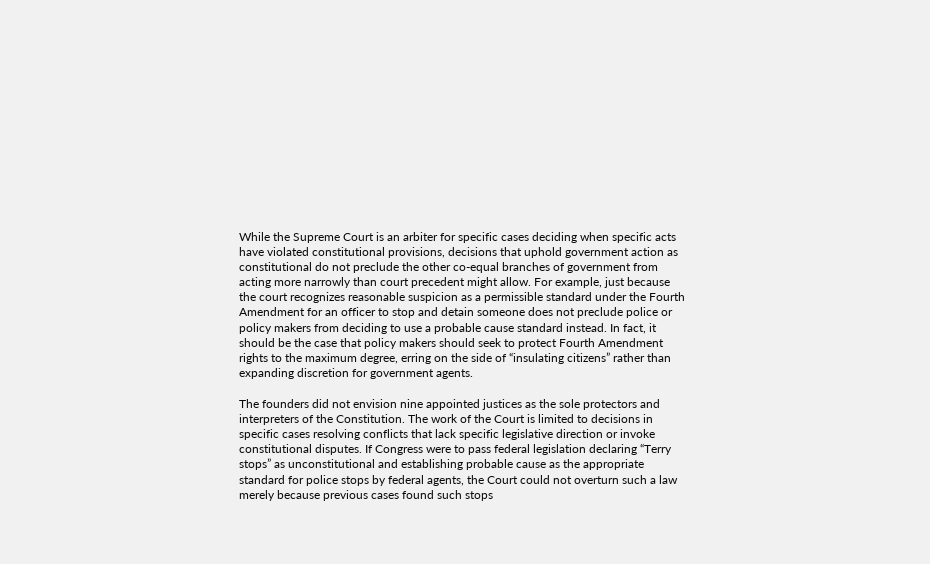While the Supreme Court is an arbiter for specific cases deciding when specific acts have violated constitutional provisions, decisions that uphold government action as constitutional do not preclude the other co-equal branches of government from acting more narrowly than court precedent might allow. For example, just because the court recognizes reasonable suspicion as a permissible standard under the Fourth Amendment for an officer to stop and detain someone does not preclude police or policy makers from deciding to use a probable cause standard instead. In fact, it should be the case that policy makers should seek to protect Fourth Amendment rights to the maximum degree, erring on the side of “insulating citizens” rather than expanding discretion for government agents.

The founders did not envision nine appointed justices as the sole protectors and interpreters of the Constitution. The work of the Court is limited to decisions in specific cases resolving conflicts that lack specific legislative direction or invoke constitutional disputes. If Congress were to pass federal legislation declaring “Terry stops” as unconstitutional and establishing probable cause as the appropriate standard for police stops by federal agents, the Court could not overturn such a law merely because previous cases found such stops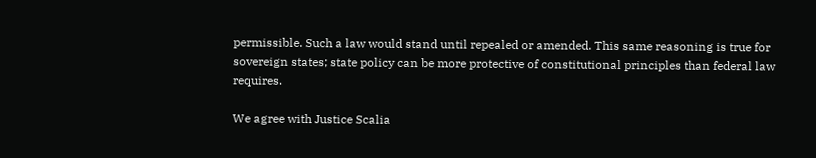permissible. Such a law would stand until repealed or amended. This same reasoning is true for sovereign states; state policy can be more protective of constitutional principles than federal law requires.

We agree with Justice Scalia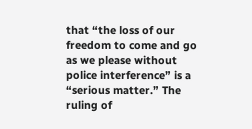that “the loss of our freedom to come and go as we please without police interference” is a “serious matter.” The ruling of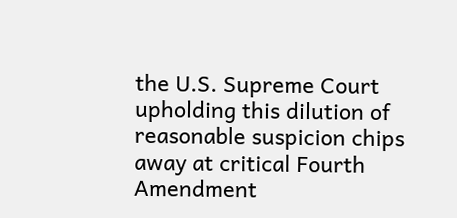the U.S. Supreme Court upholding this dilution of reasonable suspicion chips away at critical Fourth Amendment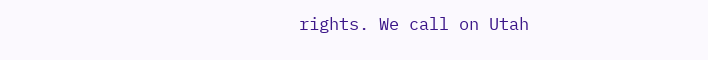rights. We call on Utah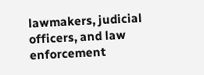lawmakers, judicial officers, and law enforcement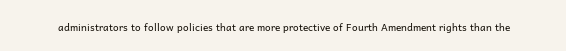administrators to follow policies that are more protective of Fourth Amendment rights than the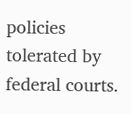policies tolerated by federal courts.